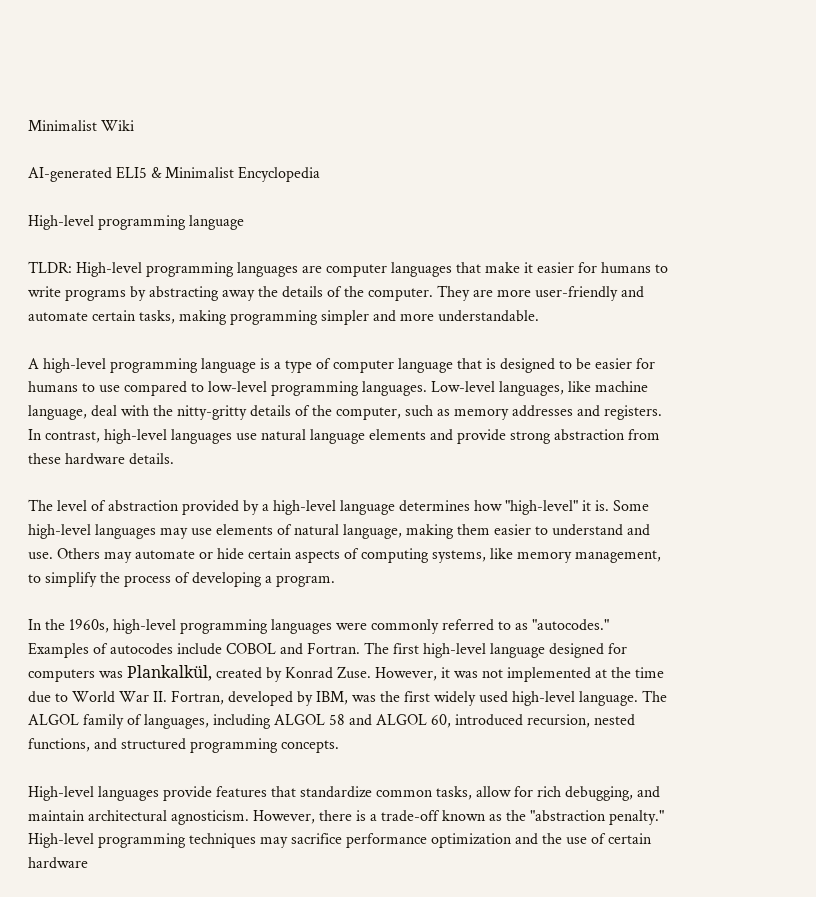Minimalist Wiki

AI-generated ELI5 & Minimalist Encyclopedia

High-level programming language

TLDR: High-level programming languages are computer languages that make it easier for humans to write programs by abstracting away the details of the computer. They are more user-friendly and automate certain tasks, making programming simpler and more understandable.

A high-level programming language is a type of computer language that is designed to be easier for humans to use compared to low-level programming languages. Low-level languages, like machine language, deal with the nitty-gritty details of the computer, such as memory addresses and registers. In contrast, high-level languages use natural language elements and provide strong abstraction from these hardware details.

The level of abstraction provided by a high-level language determines how "high-level" it is. Some high-level languages may use elements of natural language, making them easier to understand and use. Others may automate or hide certain aspects of computing systems, like memory management, to simplify the process of developing a program.

In the 1960s, high-level programming languages were commonly referred to as "autocodes." Examples of autocodes include COBOL and Fortran. The first high-level language designed for computers was Plankalkül, created by Konrad Zuse. However, it was not implemented at the time due to World War II. Fortran, developed by IBM, was the first widely used high-level language. The ALGOL family of languages, including ALGOL 58 and ALGOL 60, introduced recursion, nested functions, and structured programming concepts.

High-level languages provide features that standardize common tasks, allow for rich debugging, and maintain architectural agnosticism. However, there is a trade-off known as the "abstraction penalty." High-level programming techniques may sacrifice performance optimization and the use of certain hardware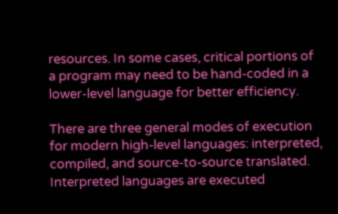resources. In some cases, critical portions of a program may need to be hand-coded in a lower-level language for better efficiency.

There are three general modes of execution for modern high-level languages: interpreted, compiled, and source-to-source translated. Interpreted languages are executed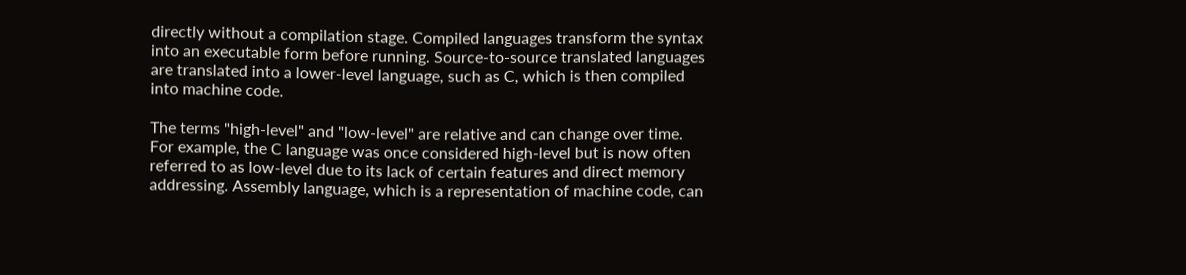directly without a compilation stage. Compiled languages transform the syntax into an executable form before running. Source-to-source translated languages are translated into a lower-level language, such as C, which is then compiled into machine code.

The terms "high-level" and "low-level" are relative and can change over time. For example, the C language was once considered high-level but is now often referred to as low-level due to its lack of certain features and direct memory addressing. Assembly language, which is a representation of machine code, can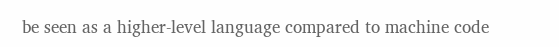be seen as a higher-level language compared to machine code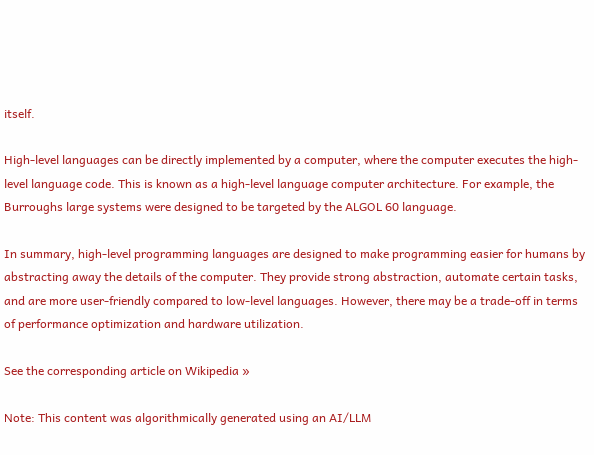itself.

High-level languages can be directly implemented by a computer, where the computer executes the high-level language code. This is known as a high-level language computer architecture. For example, the Burroughs large systems were designed to be targeted by the ALGOL 60 language.

In summary, high-level programming languages are designed to make programming easier for humans by abstracting away the details of the computer. They provide strong abstraction, automate certain tasks, and are more user-friendly compared to low-level languages. However, there may be a trade-off in terms of performance optimization and hardware utilization.

See the corresponding article on Wikipedia »

Note: This content was algorithmically generated using an AI/LLM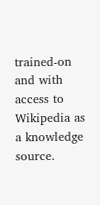trained-on and with access to Wikipedia as a knowledge source.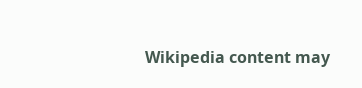Wikipedia content may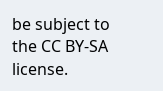be subject to the CC BY-SA license.